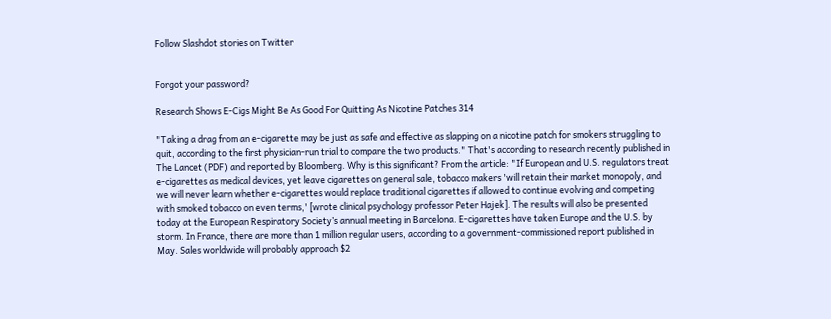Follow Slashdot stories on Twitter


Forgot your password?

Research Shows E-Cigs Might Be As Good For Quitting As Nicotine Patches 314

"Taking a drag from an e-cigarette may be just as safe and effective as slapping on a nicotine patch for smokers struggling to quit, according to the first physician-run trial to compare the two products." That's according to research recently published in The Lancet (PDF) and reported by Bloomberg. Why is this significant? From the article: "If European and U.S. regulators treat e-cigarettes as medical devices, yet leave cigarettes on general sale, tobacco makers 'will retain their market monopoly, and we will never learn whether e-cigarettes would replace traditional cigarettes if allowed to continue evolving and competing with smoked tobacco on even terms,' [wrote clinical psychology professor Peter Hajek]. The results will also be presented today at the European Respiratory Society’s annual meeting in Barcelona. E-cigarettes have taken Europe and the U.S. by storm. In France, there are more than 1 million regular users, according to a government-commissioned report published in May. Sales worldwide will probably approach $2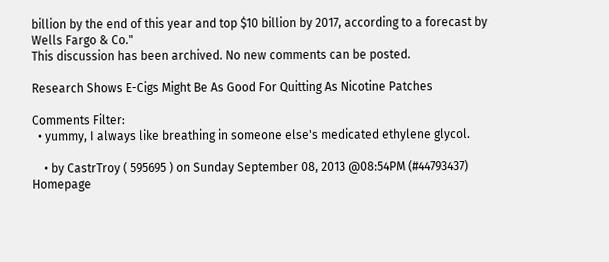billion by the end of this year and top $10 billion by 2017, according to a forecast by Wells Fargo & Co."
This discussion has been archived. No new comments can be posted.

Research Shows E-Cigs Might Be As Good For Quitting As Nicotine Patches

Comments Filter:
  • yummy, I always like breathing in someone else's medicated ethylene glycol.

    • by CastrTroy ( 595695 ) on Sunday September 08, 2013 @08:54PM (#44793437) Homepage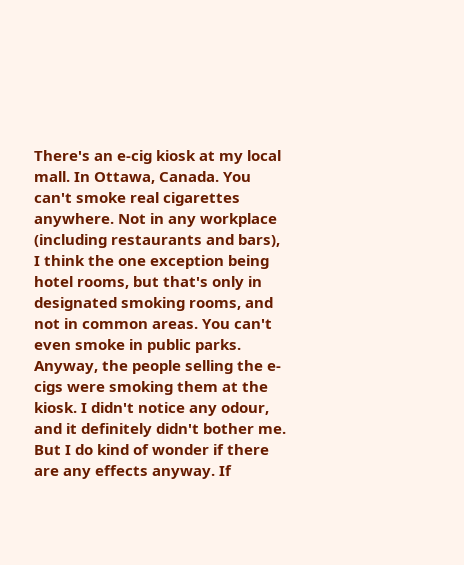There's an e-cig kiosk at my local mall. In Ottawa, Canada. You can't smoke real cigarettes anywhere. Not in any workplace (including restaurants and bars), I think the one exception being hotel rooms, but that's only in designated smoking rooms, and not in common areas. You can't even smoke in public parks. Anyway, the people selling the e-cigs were smoking them at the kiosk. I didn't notice any odour, and it definitely didn't bother me. But I do kind of wonder if there are any effects anyway. If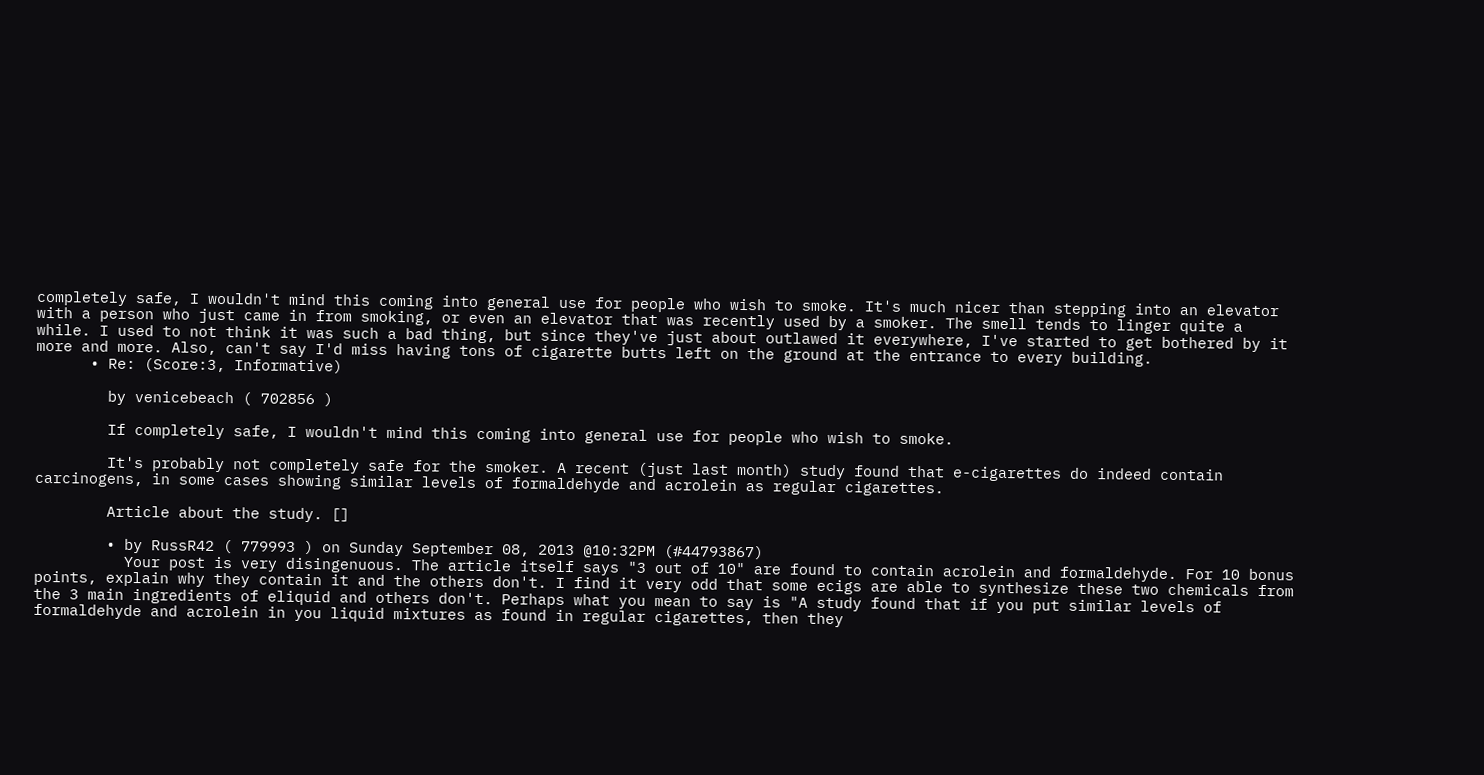completely safe, I wouldn't mind this coming into general use for people who wish to smoke. It's much nicer than stepping into an elevator with a person who just came in from smoking, or even an elevator that was recently used by a smoker. The smell tends to linger quite a while. I used to not think it was such a bad thing, but since they've just about outlawed it everywhere, I've started to get bothered by it more and more. Also, can't say I'd miss having tons of cigarette butts left on the ground at the entrance to every building.
      • Re: (Score:3, Informative)

        by venicebeach ( 702856 )

        If completely safe, I wouldn't mind this coming into general use for people who wish to smoke.

        It's probably not completely safe for the smoker. A recent (just last month) study found that e-cigarettes do indeed contain carcinogens, in some cases showing similar levels of formaldehyde and acrolein as regular cigarettes.

        Article about the study. []

        • by RussR42 ( 779993 ) on Sunday September 08, 2013 @10:32PM (#44793867)
          Your post is very disingenuous. The article itself says "3 out of 10" are found to contain acrolein and formaldehyde. For 10 bonus points, explain why they contain it and the others don't. I find it very odd that some ecigs are able to synthesize these two chemicals from the 3 main ingredients of eliquid and others don't. Perhaps what you mean to say is "A study found that if you put similar levels of formaldehyde and acrolein in you liquid mixtures as found in regular cigarettes, then they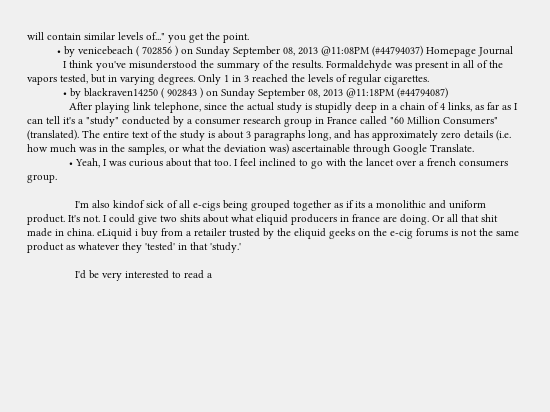will contain similar levels of..." you get the point.
          • by venicebeach ( 702856 ) on Sunday September 08, 2013 @11:08PM (#44794037) Homepage Journal
            I think you've misunderstood the summary of the results. Formaldehyde was present in all of the vapors tested, but in varying degrees. Only 1 in 3 reached the levels of regular cigarettes.
            • by blackraven14250 ( 902843 ) on Sunday September 08, 2013 @11:18PM (#44794087)
              After playing link telephone, since the actual study is stupidly deep in a chain of 4 links, as far as I can tell it's a "study" conducted by a consumer research group in France called "60 Million Consumers" (translated). The entire text of the study is about 3 paragraphs long, and has approximately zero details (i.e. how much was in the samples, or what the deviation was) ascertainable through Google Translate.
              • Yeah, I was curious about that too. I feel inclined to go with the lancet over a french consumers group.

                I'm also kindof sick of all e-cigs being grouped together as if its a monolithic and uniform product. It's not. I could give two shits about what eliquid producers in france are doing. Or all that shit made in china. eLiquid i buy from a retailer trusted by the eliquid geeks on the e-cig forums is not the same product as whatever they 'tested' in that 'study.'

                I'd be very interested to read a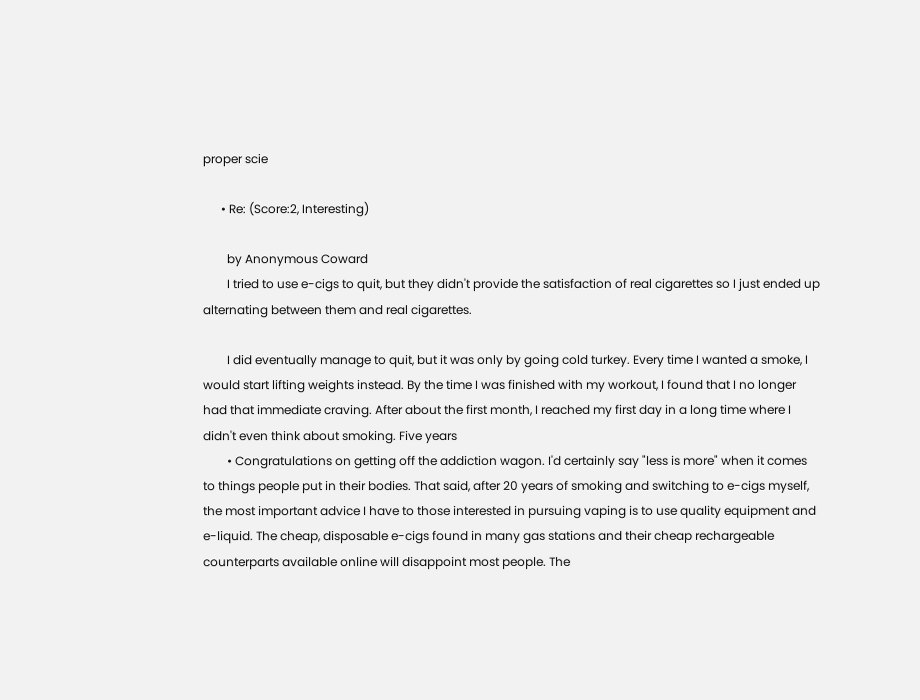proper scie

      • Re: (Score:2, Interesting)

        by Anonymous Coward
        I tried to use e-cigs to quit, but they didn't provide the satisfaction of real cigarettes so I just ended up alternating between them and real cigarettes.

        I did eventually manage to quit, but it was only by going cold turkey. Every time I wanted a smoke, I would start lifting weights instead. By the time I was finished with my workout, I found that I no longer had that immediate craving. After about the first month, I reached my first day in a long time where I didn't even think about smoking. Five years
        • Congratulations on getting off the addiction wagon. I'd certainly say "less is more" when it comes to things people put in their bodies. That said, after 20 years of smoking and switching to e-cigs myself, the most important advice I have to those interested in pursuing vaping is to use quality equipment and e-liquid. The cheap, disposable e-cigs found in many gas stations and their cheap rechargeable counterparts available online will disappoint most people. The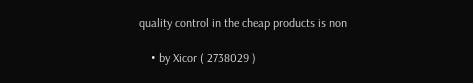quality control in the cheap products is non

    • by Xicor ( 2738029 )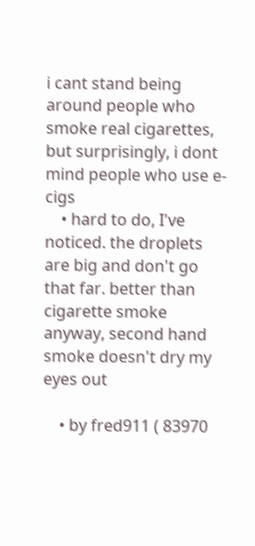i cant stand being around people who smoke real cigarettes, but surprisingly, i dont mind people who use e-cigs
    • hard to do, I've noticed. the droplets are big and don't go that far. better than cigarette smoke anyway, second hand smoke doesn't dry my eyes out

    • by fred911 ( 83970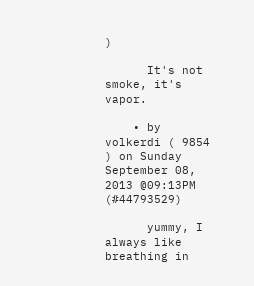)

      It's not smoke, it's vapor.

    • by volkerdi ( 9854 ) on Sunday September 08, 2013 @09:13PM (#44793529)

      yummy, I always like breathing in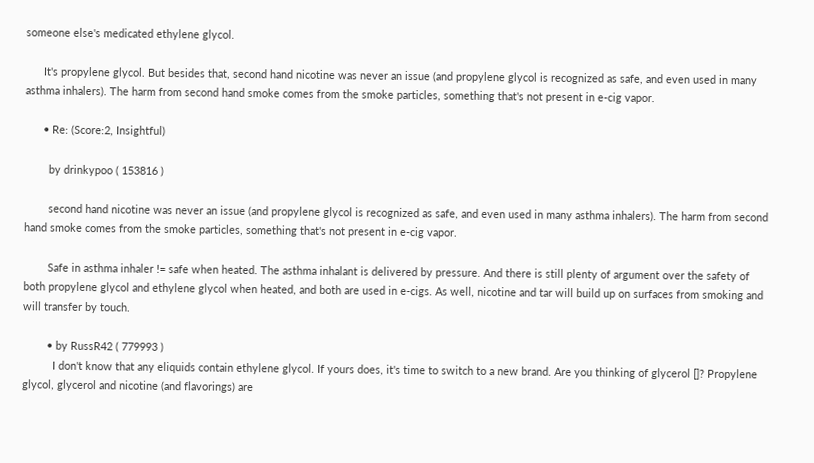someone else's medicated ethylene glycol.

      It's propylene glycol. But besides that, second hand nicotine was never an issue (and propylene glycol is recognized as safe, and even used in many asthma inhalers). The harm from second hand smoke comes from the smoke particles, something that's not present in e-cig vapor.

      • Re: (Score:2, Insightful)

        by drinkypoo ( 153816 )

        second hand nicotine was never an issue (and propylene glycol is recognized as safe, and even used in many asthma inhalers). The harm from second hand smoke comes from the smoke particles, something that's not present in e-cig vapor.

        Safe in asthma inhaler != safe when heated. The asthma inhalant is delivered by pressure. And there is still plenty of argument over the safety of both propylene glycol and ethylene glycol when heated, and both are used in e-cigs. As well, nicotine and tar will build up on surfaces from smoking and will transfer by touch.

        • by RussR42 ( 779993 )
          I don't know that any eliquids contain ethylene glycol. If yours does, it's time to switch to a new brand. Are you thinking of glycerol []? Propylene glycol, glycerol and nicotine (and flavorings) are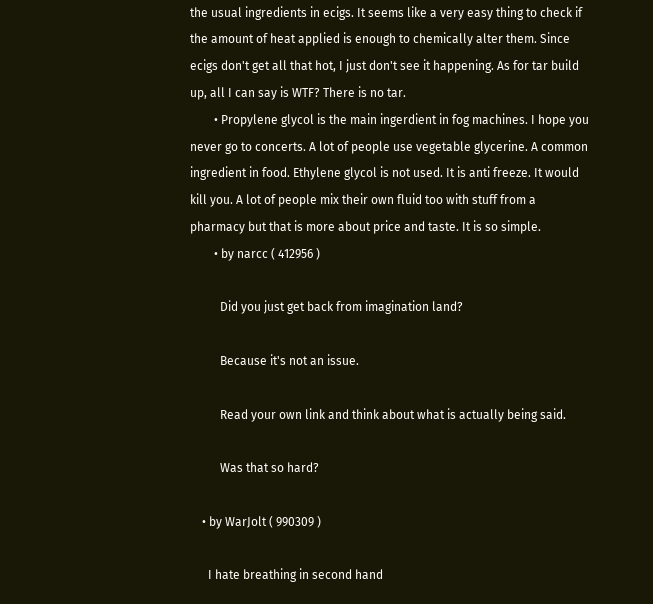the usual ingredients in ecigs. It seems like a very easy thing to check if the amount of heat applied is enough to chemically alter them. Since ecigs don't get all that hot, I just don't see it happening. As for tar build up, all I can say is WTF? There is no tar.
        • Propylene glycol is the main ingerdient in fog machines. I hope you never go to concerts. A lot of people use vegetable glycerine. A common ingredient in food. Ethylene glycol is not used. It is anti freeze. It would kill you. A lot of people mix their own fluid too with stuff from a pharmacy but that is more about price and taste. It is so simple.
        • by narcc ( 412956 )

          Did you just get back from imagination land?

          Because it's not an issue.

          Read your own link and think about what is actually being said.

          Was that so hard?

    • by WarJolt ( 990309 )

      I hate breathing in second hand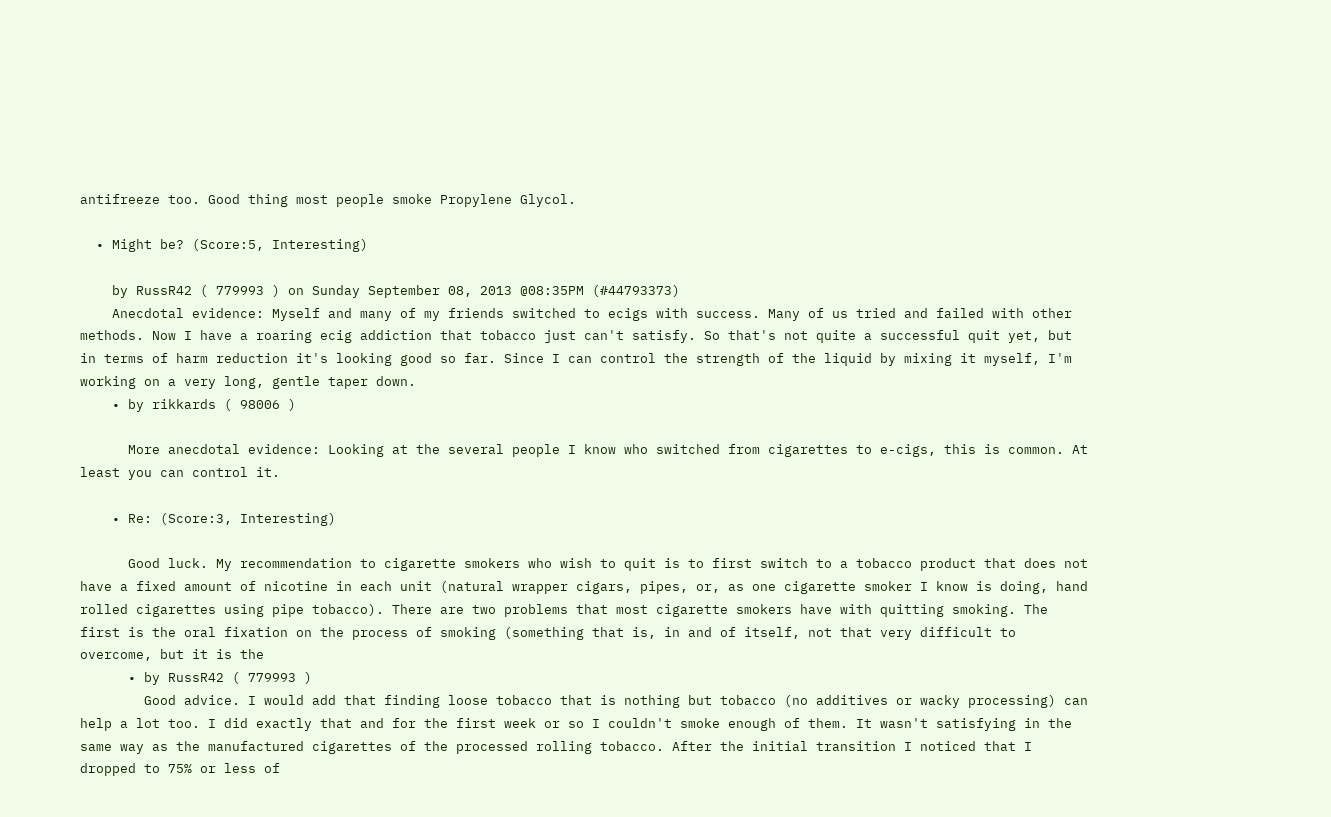antifreeze too. Good thing most people smoke Propylene Glycol.

  • Might be? (Score:5, Interesting)

    by RussR42 ( 779993 ) on Sunday September 08, 2013 @08:35PM (#44793373)
    Anecdotal evidence: Myself and many of my friends switched to ecigs with success. Many of us tried and failed with other methods. Now I have a roaring ecig addiction that tobacco just can't satisfy. So that's not quite a successful quit yet, but in terms of harm reduction it's looking good so far. Since I can control the strength of the liquid by mixing it myself, I'm working on a very long, gentle taper down.
    • by rikkards ( 98006 )

      More anecdotal evidence: Looking at the several people I know who switched from cigarettes to e-cigs, this is common. At least you can control it.

    • Re: (Score:3, Interesting)

      Good luck. My recommendation to cigarette smokers who wish to quit is to first switch to a tobacco product that does not have a fixed amount of nicotine in each unit (natural wrapper cigars, pipes, or, as one cigarette smoker I know is doing, hand rolled cigarettes using pipe tobacco). There are two problems that most cigarette smokers have with quitting smoking. The first is the oral fixation on the process of smoking (something that is, in and of itself, not that very difficult to overcome, but it is the
      • by RussR42 ( 779993 )
        Good advice. I would add that finding loose tobacco that is nothing but tobacco (no additives or wacky processing) can help a lot too. I did exactly that and for the first week or so I couldn't smoke enough of them. It wasn't satisfying in the same way as the manufactured cigarettes of the processed rolling tobacco. After the initial transition I noticed that I dropped to 75% or less of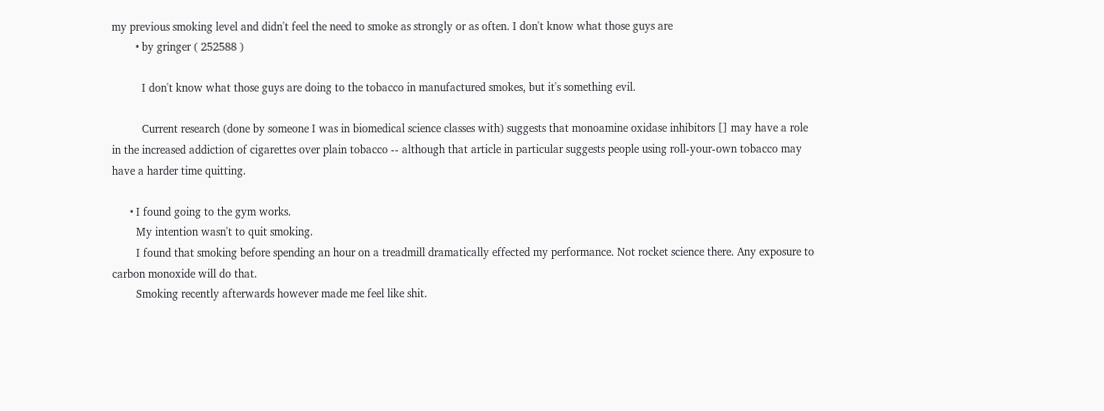my previous smoking level and didn't feel the need to smoke as strongly or as often. I don't know what those guys are
        • by gringer ( 252588 )

          I don't know what those guys are doing to the tobacco in manufactured smokes, but it's something evil.

          Current research (done by someone I was in biomedical science classes with) suggests that monoamine oxidase inhibitors [] may have a role in the increased addiction of cigarettes over plain tobacco -- although that article in particular suggests people using roll-your-own tobacco may have a harder time quitting.

      • I found going to the gym works.
        My intention wasn't to quit smoking.
        I found that smoking before spending an hour on a treadmill dramatically effected my performance. Not rocket science there. Any exposure to carbon monoxide will do that.
        Smoking recently afterwards however made me feel like shit.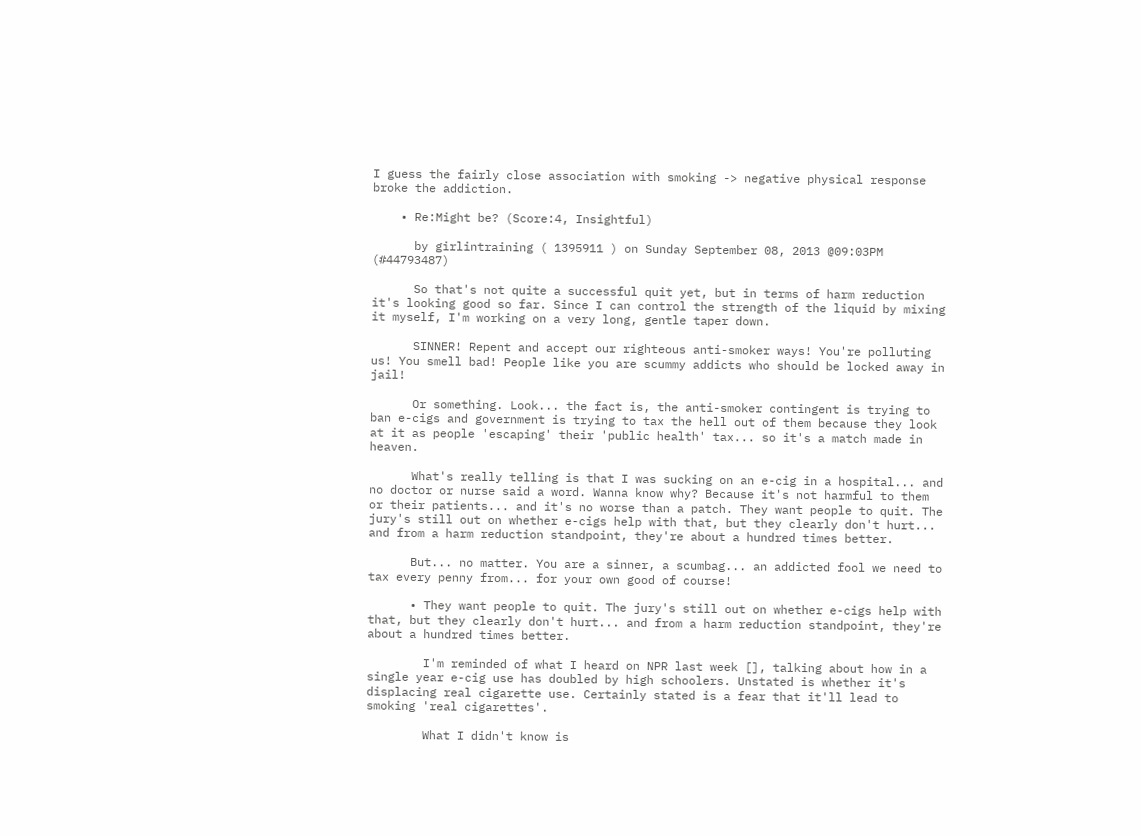I guess the fairly close association with smoking -> negative physical response broke the addiction.

    • Re:Might be? (Score:4, Insightful)

      by girlintraining ( 1395911 ) on Sunday September 08, 2013 @09:03PM (#44793487)

      So that's not quite a successful quit yet, but in terms of harm reduction it's looking good so far. Since I can control the strength of the liquid by mixing it myself, I'm working on a very long, gentle taper down.

      SINNER! Repent and accept our righteous anti-smoker ways! You're polluting us! You smell bad! People like you are scummy addicts who should be locked away in jail!

      Or something. Look... the fact is, the anti-smoker contingent is trying to ban e-cigs and government is trying to tax the hell out of them because they look at it as people 'escaping' their 'public health' tax... so it's a match made in heaven.

      What's really telling is that I was sucking on an e-cig in a hospital... and no doctor or nurse said a word. Wanna know why? Because it's not harmful to them or their patients... and it's no worse than a patch. They want people to quit. The jury's still out on whether e-cigs help with that, but they clearly don't hurt... and from a harm reduction standpoint, they're about a hundred times better.

      But... no matter. You are a sinner, a scumbag... an addicted fool we need to tax every penny from... for your own good of course!

      • They want people to quit. The jury's still out on whether e-cigs help with that, but they clearly don't hurt... and from a harm reduction standpoint, they're about a hundred times better.

        I'm reminded of what I heard on NPR last week [], talking about how in a single year e-cig use has doubled by high schoolers. Unstated is whether it's displacing real cigarette use. Certainly stated is a fear that it'll lead to smoking 'real cigarettes'.

        What I didn't know is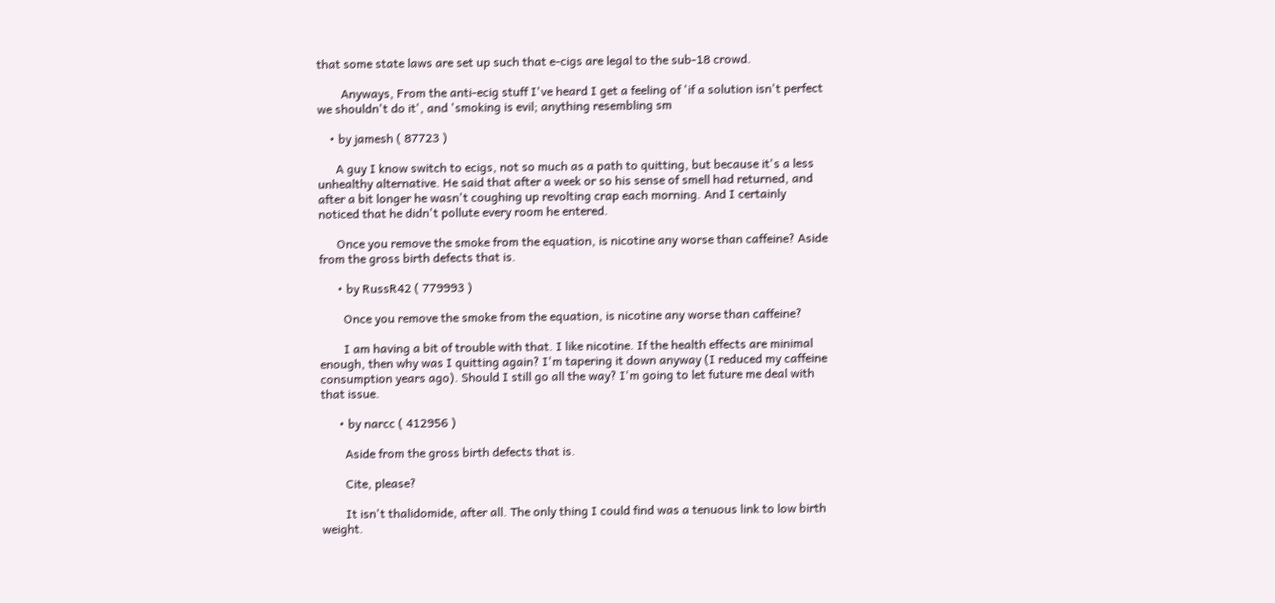that some state laws are set up such that e-cigs are legal to the sub-18 crowd.

        Anyways, From the anti-ecig stuff I've heard I get a feeling of 'if a solution isn't perfect we shouldn't do it', and 'smoking is evil; anything resembling sm

    • by jamesh ( 87723 )

      A guy I know switch to ecigs, not so much as a path to quitting, but because it's a less unhealthy alternative. He said that after a week or so his sense of smell had returned, and after a bit longer he wasn't coughing up revolting crap each morning. And I certainly noticed that he didn't pollute every room he entered.

      Once you remove the smoke from the equation, is nicotine any worse than caffeine? Aside from the gross birth defects that is.

      • by RussR42 ( 779993 )

        Once you remove the smoke from the equation, is nicotine any worse than caffeine?

        I am having a bit of trouble with that. I like nicotine. If the health effects are minimal enough, then why was I quitting again? I'm tapering it down anyway (I reduced my caffeine consumption years ago). Should I still go all the way? I'm going to let future me deal with that issue.

      • by narcc ( 412956 )

        Aside from the gross birth defects that is.

        Cite, please?

        It isn't thalidomide, after all. The only thing I could find was a tenuous link to low birth weight.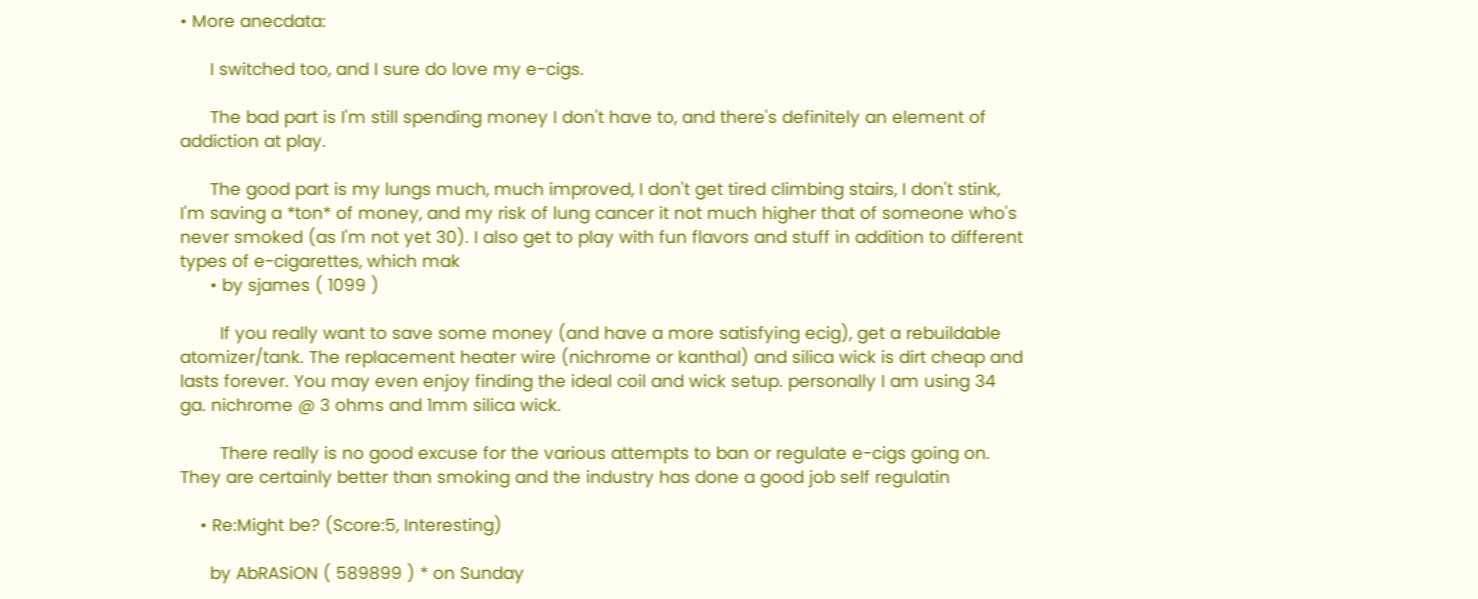• More anecdata:

      I switched too, and I sure do love my e-cigs.

      The bad part is I'm still spending money I don't have to, and there's definitely an element of addiction at play.

      The good part is my lungs much, much improved, I don't get tired climbing stairs, I don't stink, I'm saving a *ton* of money, and my risk of lung cancer it not much higher that of someone who's never smoked (as I'm not yet 30). I also get to play with fun flavors and stuff in addition to different types of e-cigarettes, which mak
      • by sjames ( 1099 )

        If you really want to save some money (and have a more satisfying ecig), get a rebuildable atomizer/tank. The replacement heater wire (nichrome or kanthal) and silica wick is dirt cheap and lasts forever. You may even enjoy finding the ideal coil and wick setup. personally I am using 34 ga. nichrome @ 3 ohms and 1mm silica wick.

        There really is no good excuse for the various attempts to ban or regulate e-cigs going on. They are certainly better than smoking and the industry has done a good job self regulatin

    • Re:Might be? (Score:5, Interesting)

      by AbRASiON ( 589899 ) * on Sunday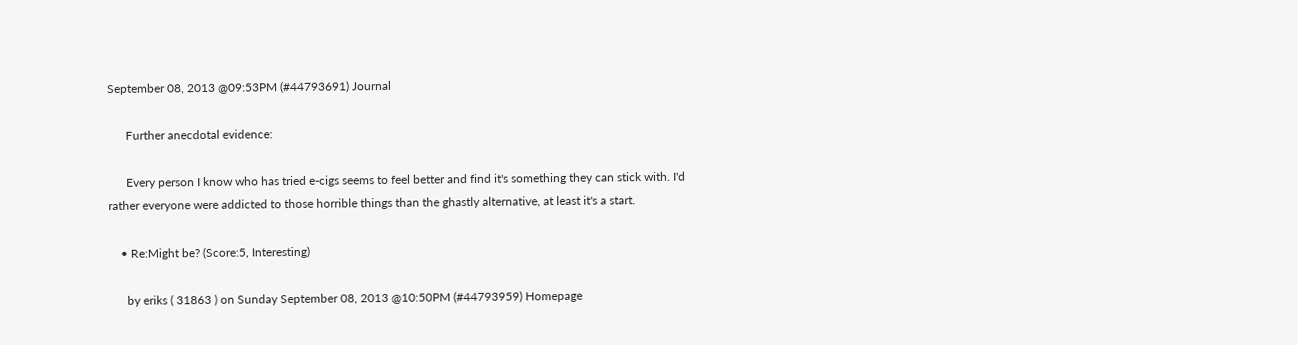September 08, 2013 @09:53PM (#44793691) Journal

      Further anecdotal evidence:

      Every person I know who has tried e-cigs seems to feel better and find it's something they can stick with. I'd rather everyone were addicted to those horrible things than the ghastly alternative, at least it's a start.

    • Re:Might be? (Score:5, Interesting)

      by eriks ( 31863 ) on Sunday September 08, 2013 @10:50PM (#44793959) Homepage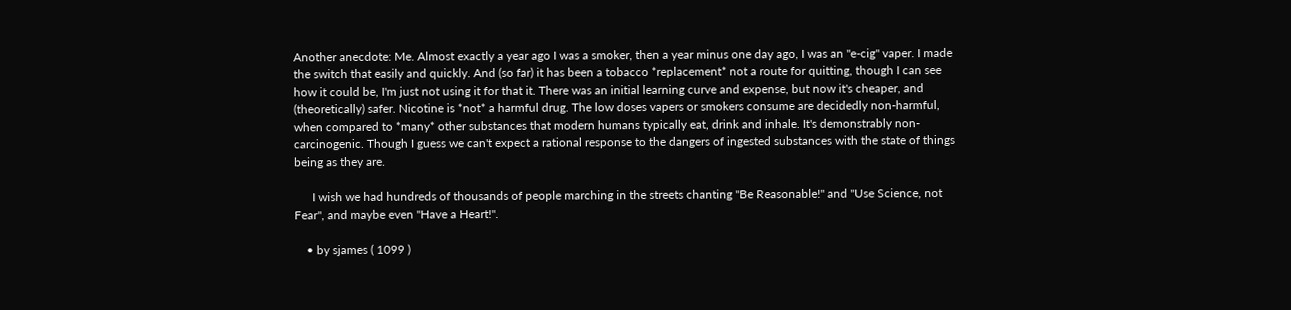Another anecdote: Me. Almost exactly a year ago I was a smoker, then a year minus one day ago, I was an "e-cig" vaper. I made the switch that easily and quickly. And (so far) it has been a tobacco *replacement* not a route for quitting, though I can see how it could be, I'm just not using it for that it. There was an initial learning curve and expense, but now it's cheaper, and (theoretically) safer. Nicotine is *not* a harmful drug. The low doses vapers or smokers consume are decidedly non-harmful, when compared to *many* other substances that modern humans typically eat, drink and inhale. It's demonstrably non-carcinogenic. Though I guess we can't expect a rational response to the dangers of ingested substances with the state of things being as they are.

      I wish we had hundreds of thousands of people marching in the streets chanting "Be Reasonable!" and "Use Science, not Fear", and maybe even "Have a Heart!".

    • by sjames ( 1099 )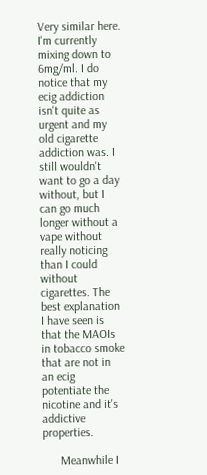Very similar here. I'm currently mixing down to 6mg/ml. I do notice that my ecig addiction isn't quite as urgent and my old cigarette addiction was. I still wouldn't want to go a day without, but I can go much longer without a vape without really noticing than I could without cigarettes. The best explanation I have seen is that the MAOIs in tobacco smoke that are not in an ecig potentiate the nicotine and it's addictive properties.

      Meanwhile I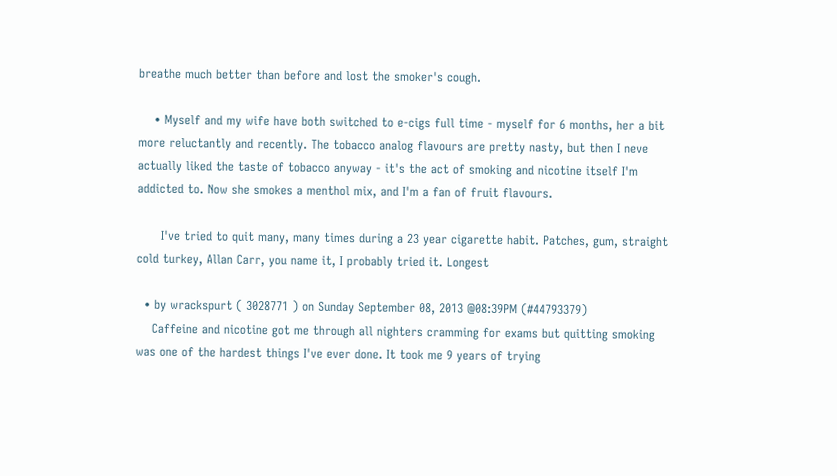breathe much better than before and lost the smoker's cough.

    • Myself and my wife have both switched to e-cigs full time - myself for 6 months, her a bit more reluctantly and recently. The tobacco analog flavours are pretty nasty, but then I neve actually liked the taste of tobacco anyway - it's the act of smoking and nicotine itself I'm addicted to. Now she smokes a menthol mix, and I'm a fan of fruit flavours.

      I've tried to quit many, many times during a 23 year cigarette habit. Patches, gum, straight cold turkey, Allan Carr, you name it, I probably tried it. Longest

  • by wrackspurt ( 3028771 ) on Sunday September 08, 2013 @08:39PM (#44793379)
    Caffeine and nicotine got me through all nighters cramming for exams but quitting smoking was one of the hardest things I've ever done. It took me 9 years of trying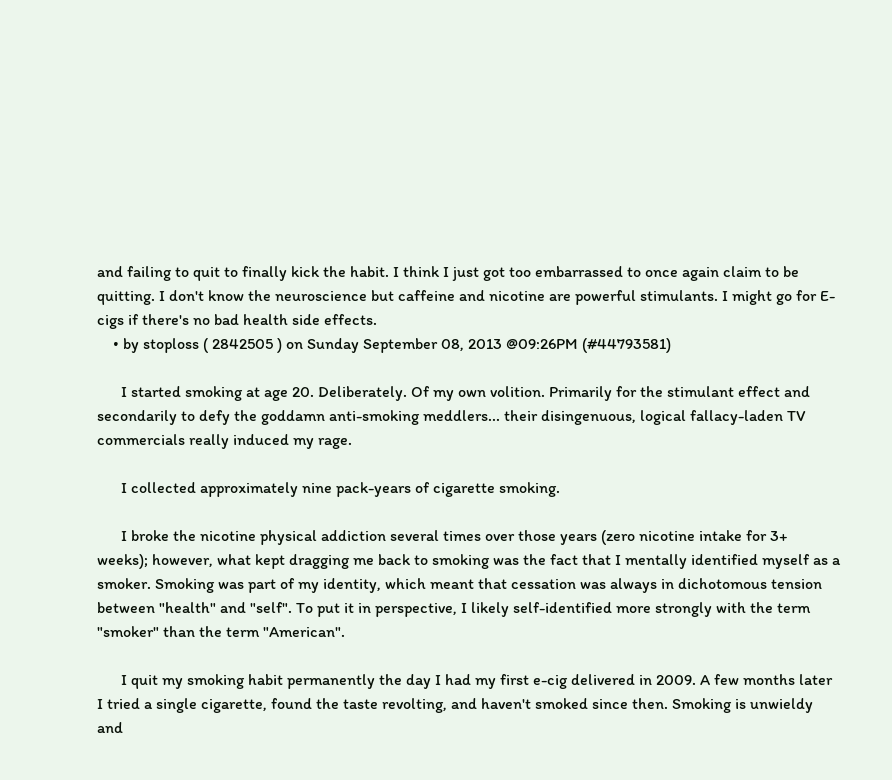and failing to quit to finally kick the habit. I think I just got too embarrassed to once again claim to be quitting. I don't know the neuroscience but caffeine and nicotine are powerful stimulants. I might go for E-cigs if there's no bad health side effects.
    • by stoploss ( 2842505 ) on Sunday September 08, 2013 @09:26PM (#44793581)

      I started smoking at age 20. Deliberately. Of my own volition. Primarily for the stimulant effect and secondarily to defy the goddamn anti-smoking meddlers... their disingenuous, logical fallacy-laden TV commercials really induced my rage.

      I collected approximately nine pack-years of cigarette smoking.

      I broke the nicotine physical addiction several times over those years (zero nicotine intake for 3+ weeks); however, what kept dragging me back to smoking was the fact that I mentally identified myself as a smoker. Smoking was part of my identity, which meant that cessation was always in dichotomous tension between "health" and "self". To put it in perspective, I likely self-identified more strongly with the term "smoker" than the term "American".

      I quit my smoking habit permanently the day I had my first e-cig delivered in 2009. A few months later I tried a single cigarette, found the taste revolting, and haven't smoked since then. Smoking is unwieldy and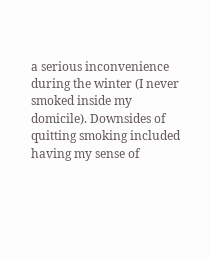a serious inconvenience during the winter (I never smoked inside my domicile). Downsides of quitting smoking included having my sense of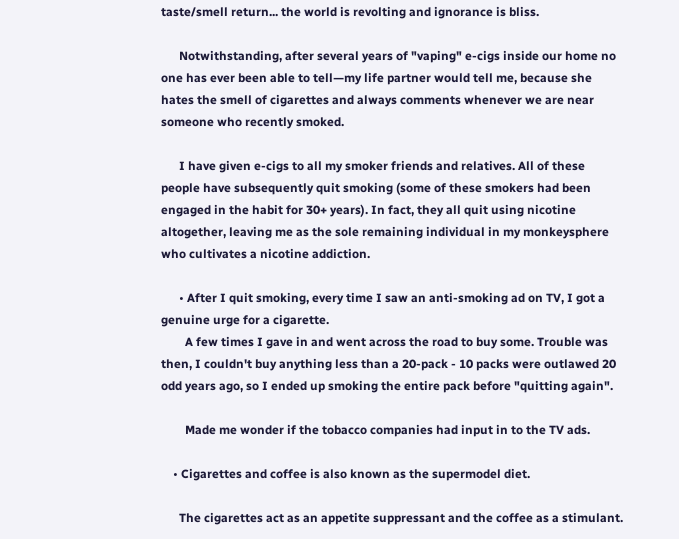taste/smell return... the world is revolting and ignorance is bliss.

      Notwithstanding, after several years of "vaping" e-cigs inside our home no one has ever been able to tell—my life partner would tell me, because she hates the smell of cigarettes and always comments whenever we are near someone who recently smoked.

      I have given e-cigs to all my smoker friends and relatives. All of these people have subsequently quit smoking (some of these smokers had been engaged in the habit for 30+ years). In fact, they all quit using nicotine altogether, leaving me as the sole remaining individual in my monkeysphere who cultivates a nicotine addiction.

      • After I quit smoking, every time I saw an anti-smoking ad on TV, I got a genuine urge for a cigarette.
        A few times I gave in and went across the road to buy some. Trouble was then, I couldn't buy anything less than a 20-pack - 10 packs were outlawed 20 odd years ago, so I ended up smoking the entire pack before "quitting again".

        Made me wonder if the tobacco companies had input in to the TV ads.

    • Cigarettes and coffee is also known as the supermodel diet.

      The cigarettes act as an appetite suppressant and the coffee as a stimulant.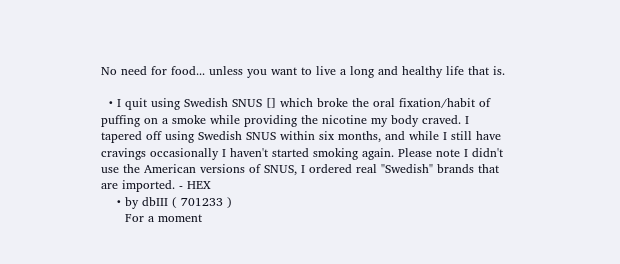No need for food... unless you want to live a long and healthy life that is.

  • I quit using Swedish SNUS [] which broke the oral fixation/habit of puffing on a smoke while providing the nicotine my body craved. I tapered off using Swedish SNUS within six months, and while I still have cravings occasionally I haven't started smoking again. Please note I didn't use the American versions of SNUS, I ordered real "Swedish" brands that are imported. - HEX
    • by dbIII ( 701233 )
      For a moment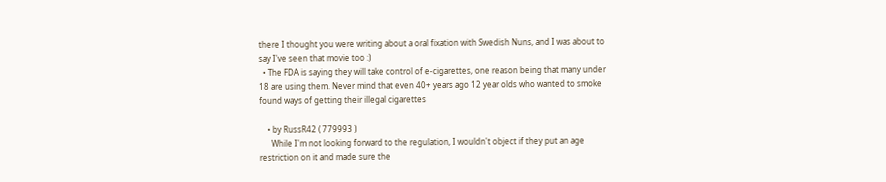there I thought you were writing about a oral fixation with Swedish Nuns, and I was about to say I've seen that movie too :)
  • The FDA is saying they will take control of e-cigarettes, one reason being that many under 18 are using them. Never mind that even 40+ years ago 12 year olds who wanted to smoke found ways of getting their illegal cigarettes

    • by RussR42 ( 779993 )
      While I'm not looking forward to the regulation, I wouldn't object if they put an age restriction on it and made sure the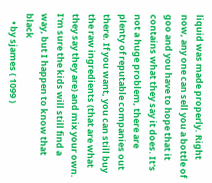liquid was made properly. Right now, any one can sell you a bottle of goo and you have to hope that it contains what they say it does. It's not a huge problem, there are plenty of reputable companies out there. If you want, you can still buy the raw ingredients (that are what they say they are) and mix your own. I'm sure the kids will still find a way, but I happen to know that black
    • by sjames ( 1099 )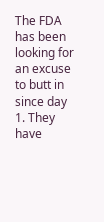The FDA has been looking for an excuse to butt in since day 1. They have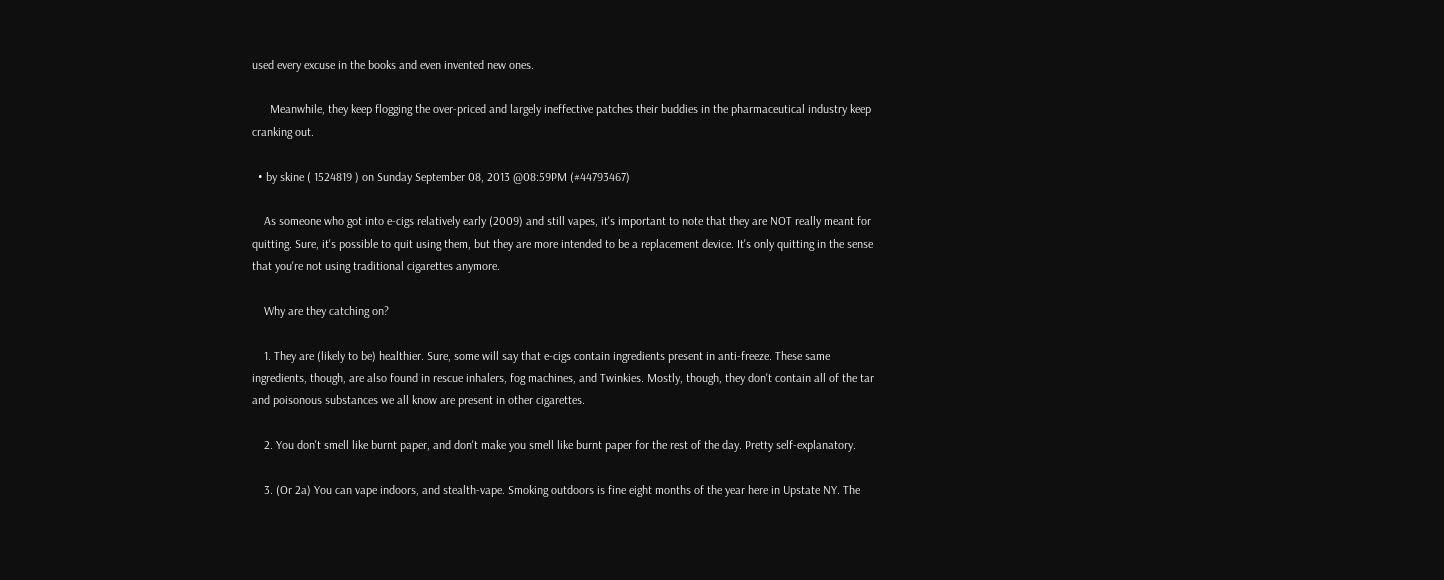used every excuse in the books and even invented new ones.

      Meanwhile, they keep flogging the over-priced and largely ineffective patches their buddies in the pharmaceutical industry keep cranking out.

  • by skine ( 1524819 ) on Sunday September 08, 2013 @08:59PM (#44793467)

    As someone who got into e-cigs relatively early (2009) and still vapes, it's important to note that they are NOT really meant for quitting. Sure, it's possible to quit using them, but they are more intended to be a replacement device. It's only quitting in the sense that you're not using traditional cigarettes anymore.

    Why are they catching on?

    1. They are (likely to be) healthier. Sure, some will say that e-cigs contain ingredients present in anti-freeze. These same ingredients, though, are also found in rescue inhalers, fog machines, and Twinkies. Mostly, though, they don't contain all of the tar and poisonous substances we all know are present in other cigarettes.

    2. You don't smell like burnt paper, and don't make you smell like burnt paper for the rest of the day. Pretty self-explanatory.

    3. (Or 2a) You can vape indoors, and stealth-vape. Smoking outdoors is fine eight months of the year here in Upstate NY. The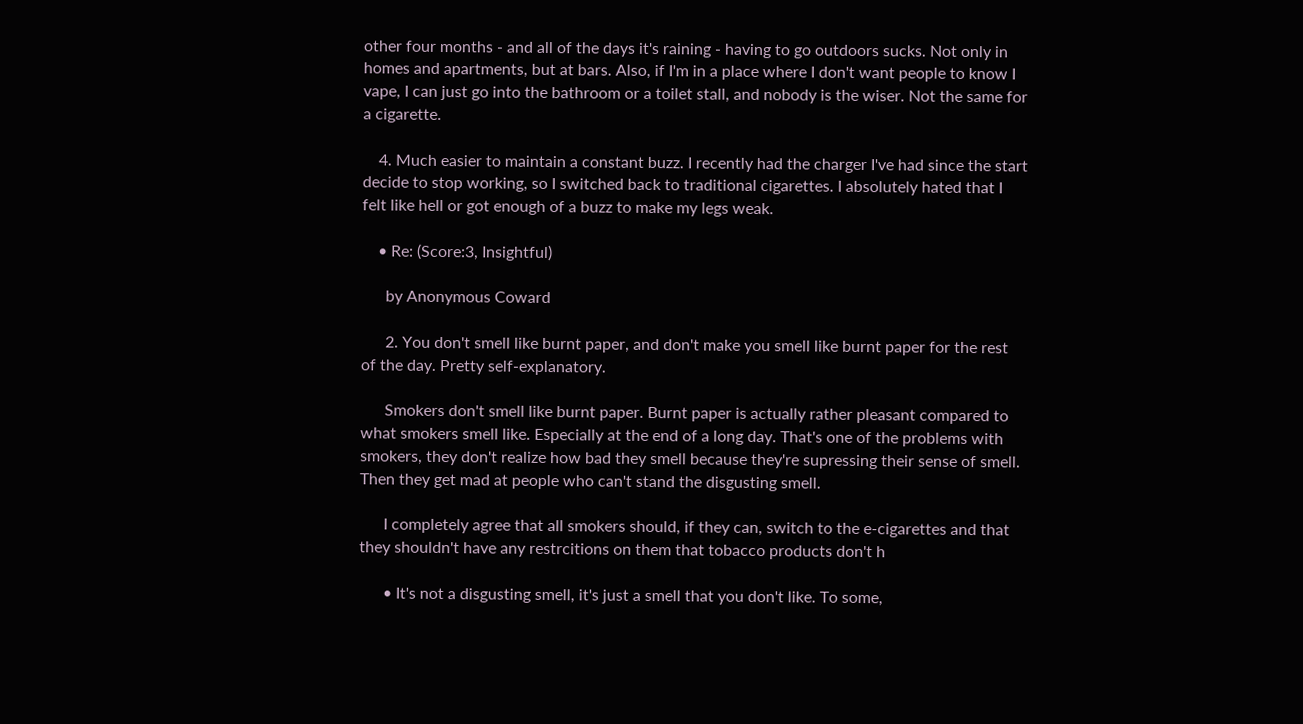other four months - and all of the days it's raining - having to go outdoors sucks. Not only in homes and apartments, but at bars. Also, if I'm in a place where I don't want people to know I vape, I can just go into the bathroom or a toilet stall, and nobody is the wiser. Not the same for a cigarette.

    4. Much easier to maintain a constant buzz. I recently had the charger I've had since the start decide to stop working, so I switched back to traditional cigarettes. I absolutely hated that I felt like hell or got enough of a buzz to make my legs weak.

    • Re: (Score:3, Insightful)

      by Anonymous Coward

      2. You don't smell like burnt paper, and don't make you smell like burnt paper for the rest of the day. Pretty self-explanatory.

      Smokers don't smell like burnt paper. Burnt paper is actually rather pleasant compared to what smokers smell like. Especially at the end of a long day. That's one of the problems with smokers, they don't realize how bad they smell because they're supressing their sense of smell. Then they get mad at people who can't stand the disgusting smell.

      I completely agree that all smokers should, if they can, switch to the e-cigarettes and that they shouldn't have any restrcitions on them that tobacco products don't h

      • It's not a disgusting smell, it's just a smell that you don't like. To some,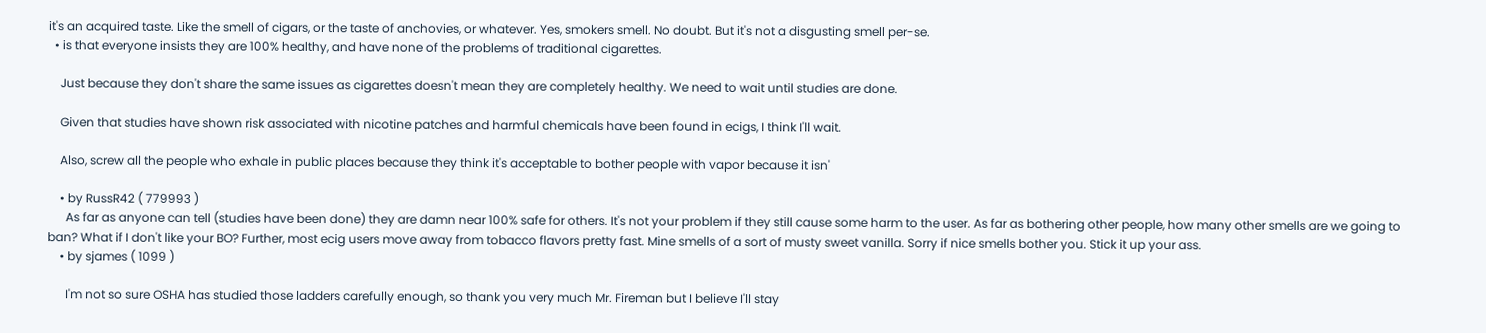it's an acquired taste. Like the smell of cigars, or the taste of anchovies, or whatever. Yes, smokers smell. No doubt. But it's not a disgusting smell per-se.
  • is that everyone insists they are 100% healthy, and have none of the problems of traditional cigarettes.

    Just because they don't share the same issues as cigarettes doesn't mean they are completely healthy. We need to wait until studies are done.

    Given that studies have shown risk associated with nicotine patches and harmful chemicals have been found in ecigs, I think I'll wait.

    Also, screw all the people who exhale in public places because they think it's acceptable to bother people with vapor because it isn'

    • by RussR42 ( 779993 )
      As far as anyone can tell (studies have been done) they are damn near 100% safe for others. It's not your problem if they still cause some harm to the user. As far as bothering other people, how many other smells are we going to ban? What if I don't like your BO? Further, most ecig users move away from tobacco flavors pretty fast. Mine smells of a sort of musty sweet vanilla. Sorry if nice smells bother you. Stick it up your ass.
    • by sjames ( 1099 )

      I'm not so sure OSHA has studied those ladders carefully enough, so thank you very much Mr. Fireman but I believe I'll stay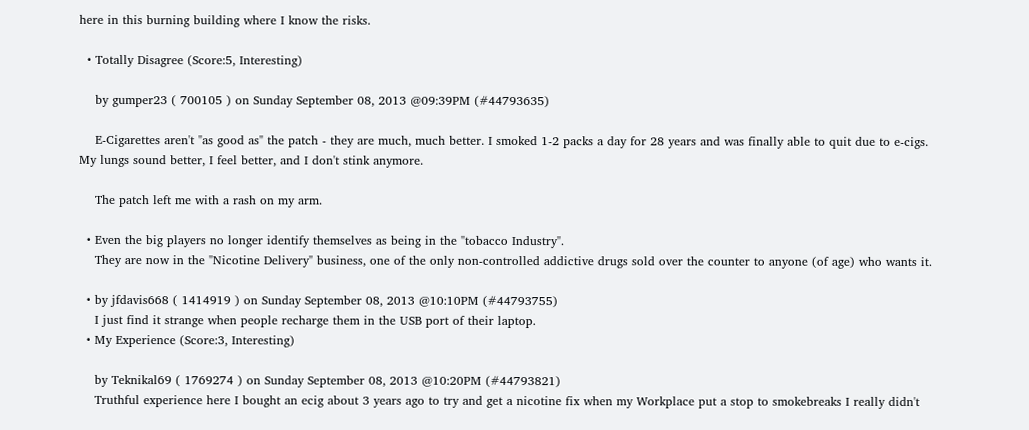here in this burning building where I know the risks.

  • Totally Disagree (Score:5, Interesting)

    by gumper23 ( 700105 ) on Sunday September 08, 2013 @09:39PM (#44793635)

    E-Cigarettes aren't "as good as" the patch - they are much, much better. I smoked 1-2 packs a day for 28 years and was finally able to quit due to e-cigs. My lungs sound better, I feel better, and I don't stink anymore.

    The patch left me with a rash on my arm.

  • Even the big players no longer identify themselves as being in the "tobacco Industry".
    They are now in the "Nicotine Delivery" business, one of the only non-controlled addictive drugs sold over the counter to anyone (of age) who wants it.

  • by jfdavis668 ( 1414919 ) on Sunday September 08, 2013 @10:10PM (#44793755)
    I just find it strange when people recharge them in the USB port of their laptop.
  • My Experience (Score:3, Interesting)

    by Teknikal69 ( 1769274 ) on Sunday September 08, 2013 @10:20PM (#44793821)
    Truthful experience here I bought an ecig about 3 years ago to try and get a nicotine fix when my Workplace put a stop to smokebreaks I really didn't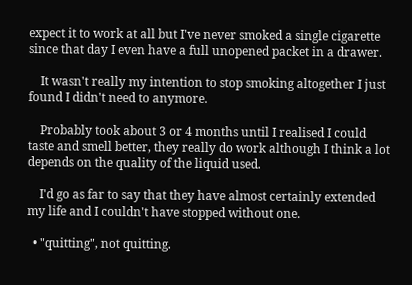expect it to work at all but I've never smoked a single cigarette since that day I even have a full unopened packet in a drawer.

    It wasn't really my intention to stop smoking altogether I just found I didn't need to anymore.

    Probably took about 3 or 4 months until I realised I could taste and smell better, they really do work although I think a lot depends on the quality of the liquid used.

    I'd go as far to say that they have almost certainly extended my life and I couldn't have stopped without one.

  • "quitting", not quitting.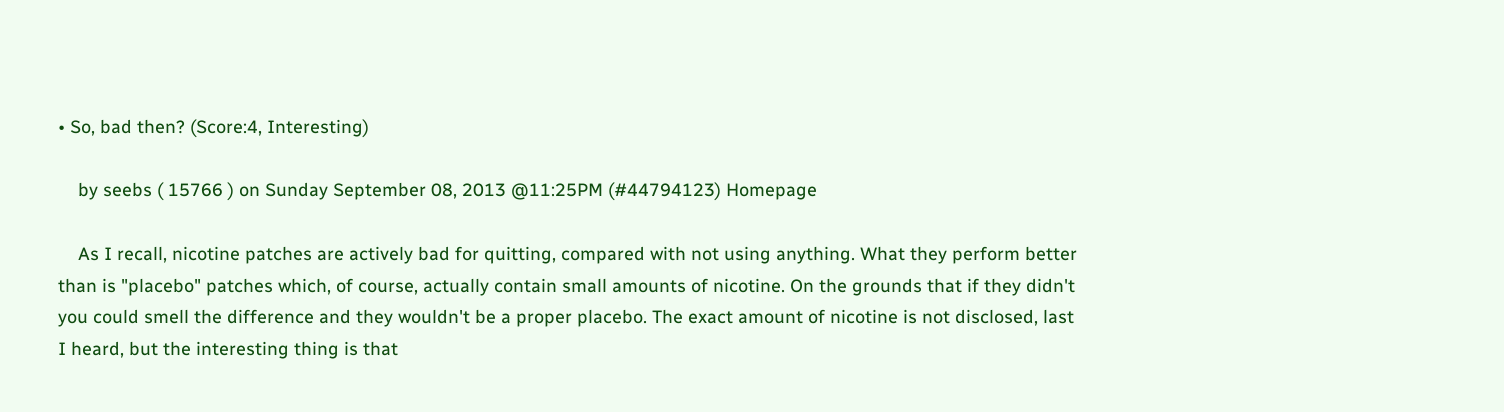• So, bad then? (Score:4, Interesting)

    by seebs ( 15766 ) on Sunday September 08, 2013 @11:25PM (#44794123) Homepage

    As I recall, nicotine patches are actively bad for quitting, compared with not using anything. What they perform better than is "placebo" patches which, of course, actually contain small amounts of nicotine. On the grounds that if they didn't you could smell the difference and they wouldn't be a proper placebo. The exact amount of nicotine is not disclosed, last I heard, but the interesting thing is that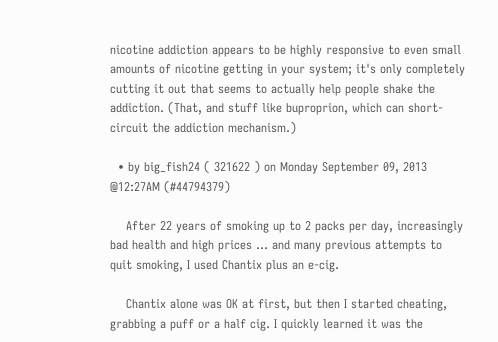nicotine addiction appears to be highly responsive to even small amounts of nicotine getting in your system; it's only completely cutting it out that seems to actually help people shake the addiction. (That, and stuff like buproprion, which can short-circuit the addiction mechanism.)

  • by big_fish24 ( 321622 ) on Monday September 09, 2013 @12:27AM (#44794379)

    After 22 years of smoking up to 2 packs per day, increasingly bad health and high prices ... and many previous attempts to quit smoking, I used Chantix plus an e-cig.

    Chantix alone was OK at first, but then I started cheating, grabbing a puff or a half cig. I quickly learned it was the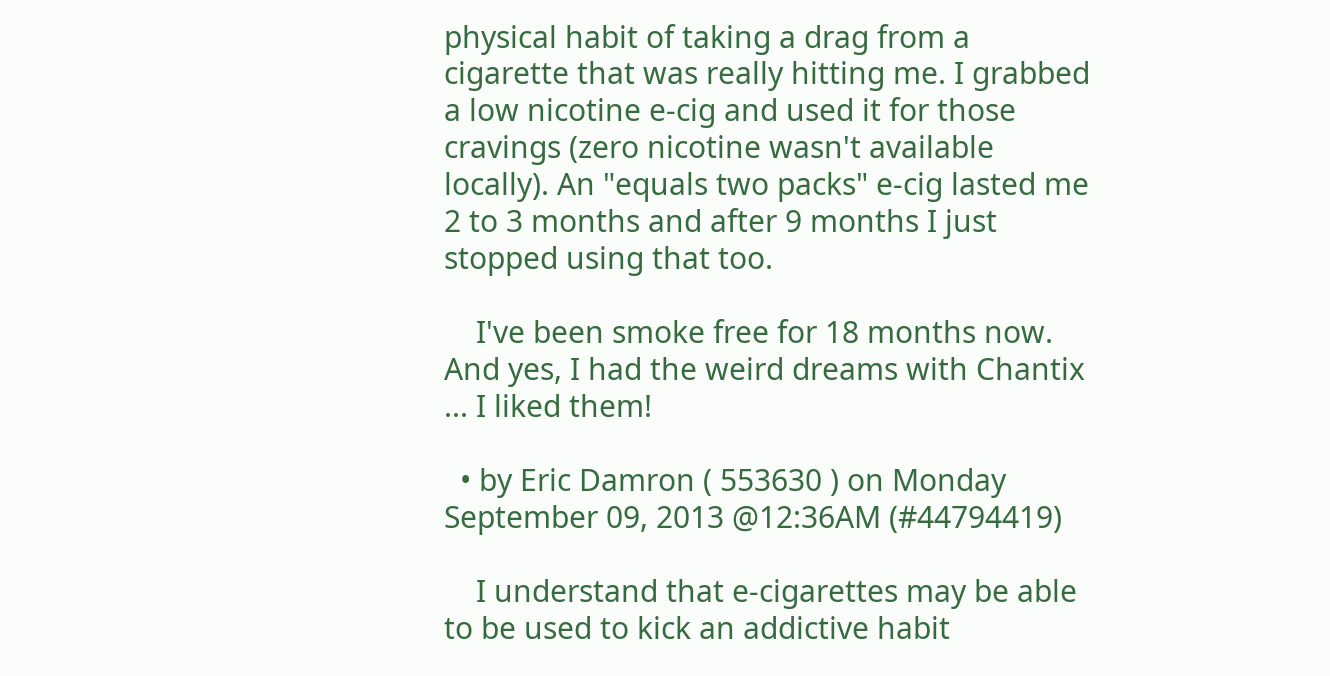physical habit of taking a drag from a cigarette that was really hitting me. I grabbed a low nicotine e-cig and used it for those cravings (zero nicotine wasn't available locally). An "equals two packs" e-cig lasted me 2 to 3 months and after 9 months I just stopped using that too.

    I've been smoke free for 18 months now. And yes, I had the weird dreams with Chantix ... I liked them!

  • by Eric Damron ( 553630 ) on Monday September 09, 2013 @12:36AM (#44794419)

    I understand that e-cigarettes may be able to be used to kick an addictive habit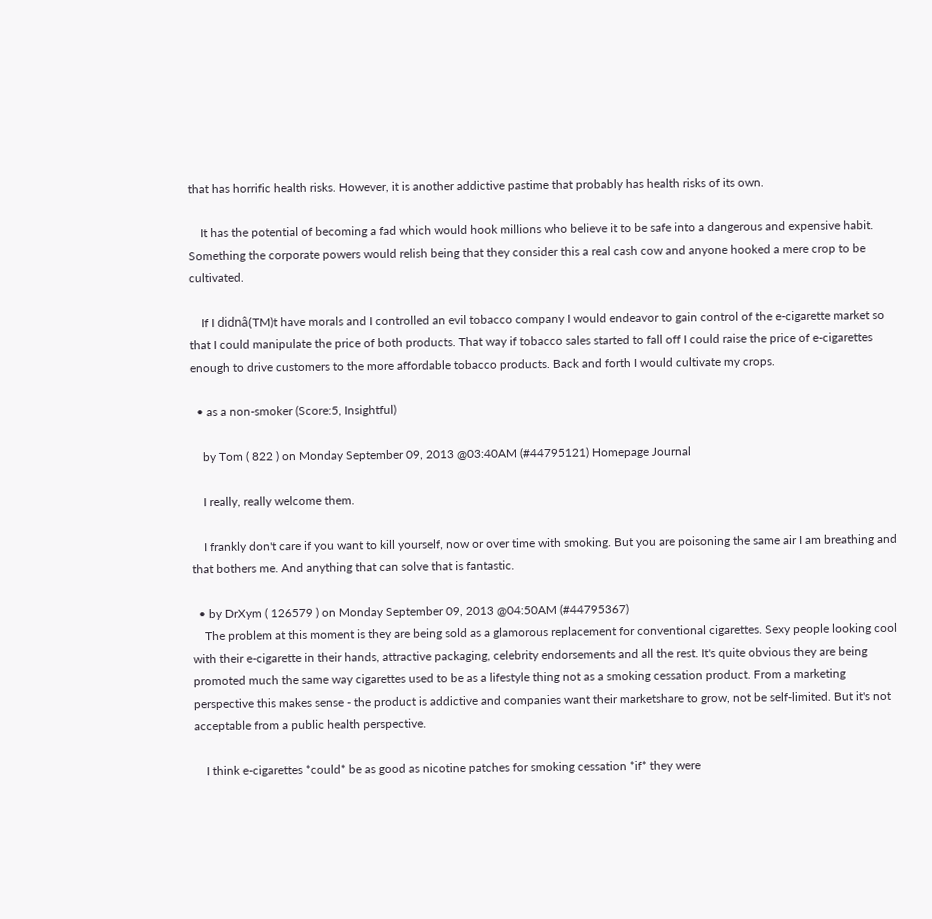that has horrific health risks. However, it is another addictive pastime that probably has health risks of its own.

    It has the potential of becoming a fad which would hook millions who believe it to be safe into a dangerous and expensive habit. Something the corporate powers would relish being that they consider this a real cash cow and anyone hooked a mere crop to be cultivated.

    If I didnâ(TM)t have morals and I controlled an evil tobacco company I would endeavor to gain control of the e-cigarette market so that I could manipulate the price of both products. That way if tobacco sales started to fall off I could raise the price of e-cigarettes enough to drive customers to the more affordable tobacco products. Back and forth I would cultivate my crops.

  • as a non-smoker (Score:5, Insightful)

    by Tom ( 822 ) on Monday September 09, 2013 @03:40AM (#44795121) Homepage Journal

    I really, really welcome them.

    I frankly don't care if you want to kill yourself, now or over time with smoking. But you are poisoning the same air I am breathing and that bothers me. And anything that can solve that is fantastic.

  • by DrXym ( 126579 ) on Monday September 09, 2013 @04:50AM (#44795367)
    The problem at this moment is they are being sold as a glamorous replacement for conventional cigarettes. Sexy people looking cool with their e-cigarette in their hands, attractive packaging, celebrity endorsements and all the rest. It's quite obvious they are being promoted much the same way cigarettes used to be as a lifestyle thing not as a smoking cessation product. From a marketing perspective this makes sense - the product is addictive and companies want their marketshare to grow, not be self-limited. But it's not acceptable from a public health perspective.

    I think e-cigarettes *could* be as good as nicotine patches for smoking cessation *if* they were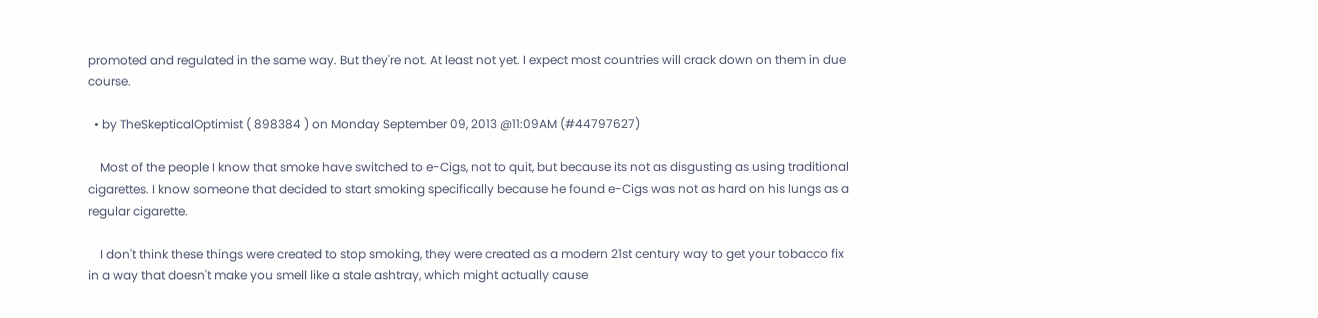promoted and regulated in the same way. But they're not. At least not yet. I expect most countries will crack down on them in due course.

  • by TheSkepticalOptimist ( 898384 ) on Monday September 09, 2013 @11:09AM (#44797627)

    Most of the people I know that smoke have switched to e-Cigs, not to quit, but because its not as disgusting as using traditional cigarettes. I know someone that decided to start smoking specifically because he found e-Cigs was not as hard on his lungs as a regular cigarette.

    I don't think these things were created to stop smoking, they were created as a modern 21st century way to get your tobacco fix in a way that doesn't make you smell like a stale ashtray, which might actually cause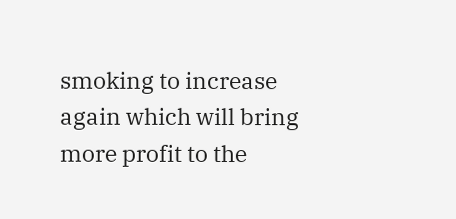smoking to increase again which will bring more profit to the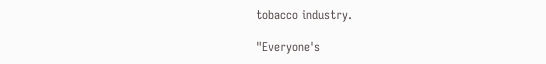tobacco industry.

"Everyone's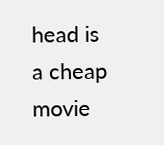head is a cheap movie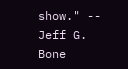show." -- Jeff G. Bone